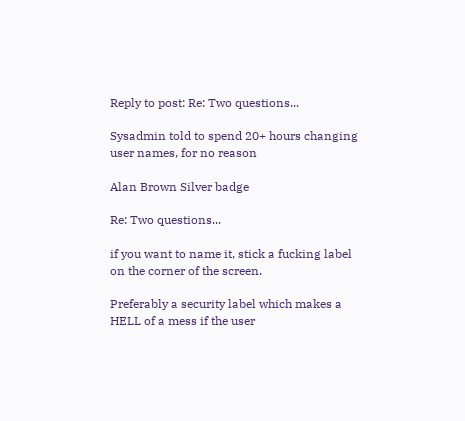Reply to post: Re: Two questions...

Sysadmin told to spend 20+ hours changing user names, for no reason

Alan Brown Silver badge

Re: Two questions...

if you want to name it, stick a fucking label on the corner of the screen.

Preferably a security label which makes a HELL of a mess if the user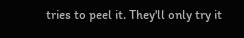tries to peel it. They'll only try it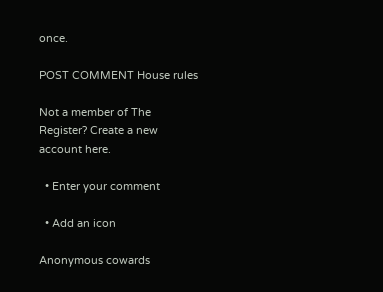once.

POST COMMENT House rules

Not a member of The Register? Create a new account here.

  • Enter your comment

  • Add an icon

Anonymous cowards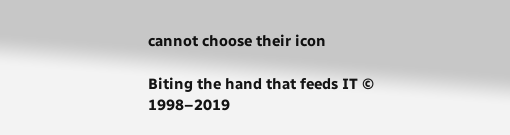cannot choose their icon

Biting the hand that feeds IT © 1998–2019